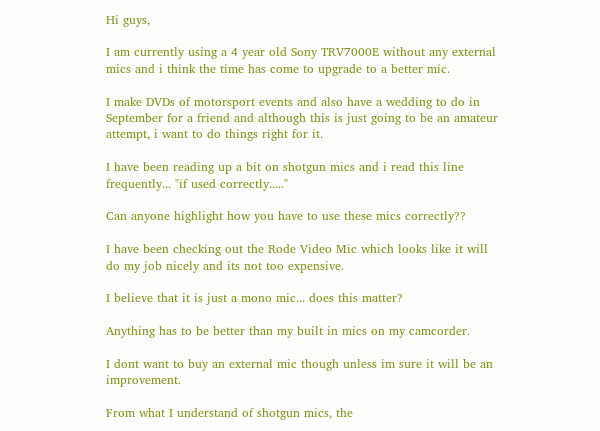Hi guys,

I am currently using a 4 year old Sony TRV7000E without any external mics and i think the time has come to upgrade to a better mic.

I make DVDs of motorsport events and also have a wedding to do in September for a friend and although this is just going to be an amateur attempt, i want to do things right for it.

I have been reading up a bit on shotgun mics and i read this line frequently... "if used correctly....."

Can anyone highlight how you have to use these mics correctly??

I have been checking out the Rode Video Mic which looks like it will do my job nicely and its not too expensive.

I believe that it is just a mono mic... does this matter?

Anything has to be better than my built in mics on my camcorder.

I dont want to buy an external mic though unless im sure it will be an improvement.

From what I understand of shotgun mics, the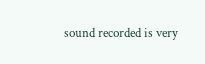sound recorded is very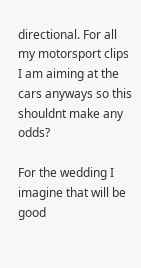directional. For all my motorsport clips I am aiming at the cars anyways so this shouldnt make any odds?

For the wedding I imagine that will be good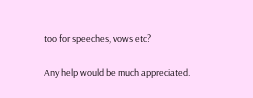too for speeches, vows etc?

Any help would be much appreciated.